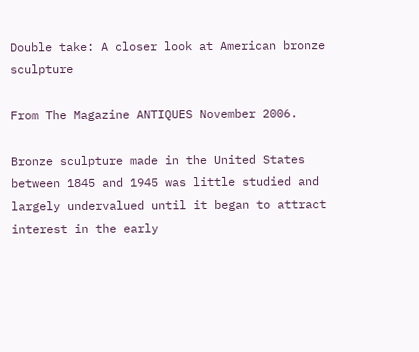Double take: A closer look at American bronze sculpture

From The Magazine ANTIQUES November 2006.

Bronze sculpture made in the United States between 1845 and 1945 was little studied and largely undervalued until it began to attract interest in the early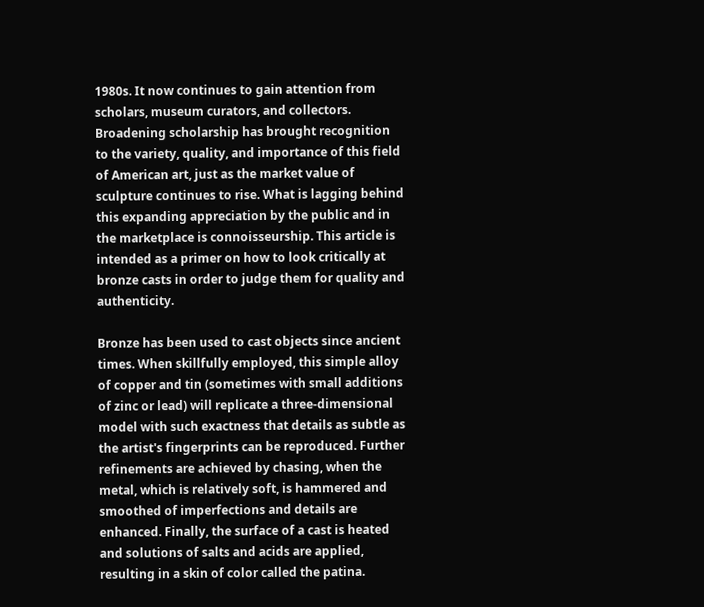1980s. It now continues to gain attention from scholars, museum curators, and collectors. Broadening scholarship has brought recognition to the variety, quality, and importance of this field of American art, just as the market value of sculpture continues to rise. What is lagging behind this expanding appreciation by the public and in the marketplace is connoisseurship. This article is intended as a primer on how to look critically at bronze casts in order to judge them for quality and authenticity.

Bronze has been used to cast objects since ancient times. When skillfully employed, this simple alloy of copper and tin (sometimes with small additions of zinc or lead) will replicate a three-dimensional model with such exactness that details as subtle as the artist's fingerprints can be reproduced. Further refinements are achieved by chasing, when the metal, which is relatively soft, is hammered and smoothed of imperfections and details are enhanced. Finally, the surface of a cast is heated and solutions of salts and acids are applied, resulting in a skin of color called the patina.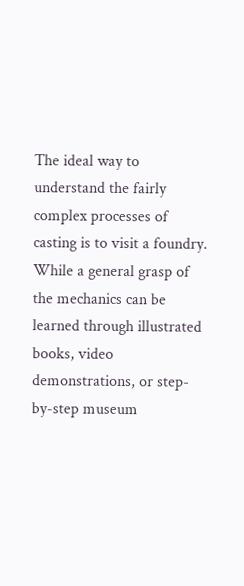The ideal way to understand the fairly complex processes of casting is to visit a foundry. While a general grasp of the mechanics can be learned through illustrated books, video demonstrations, or step-by-step museum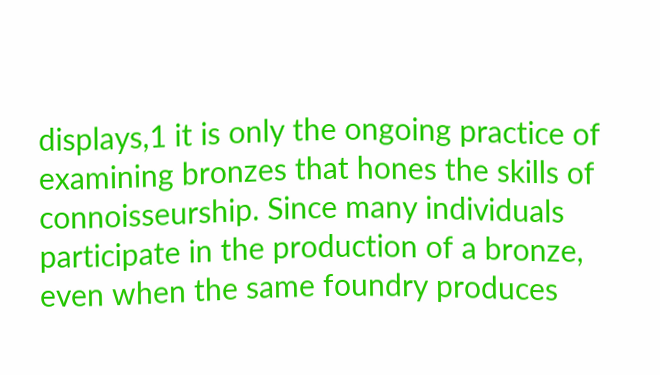displays,1 it is only the ongoing practice of examining bronzes that hones the skills of connoisseurship. Since many individuals participate in the production of a bronze, even when the same foundry produces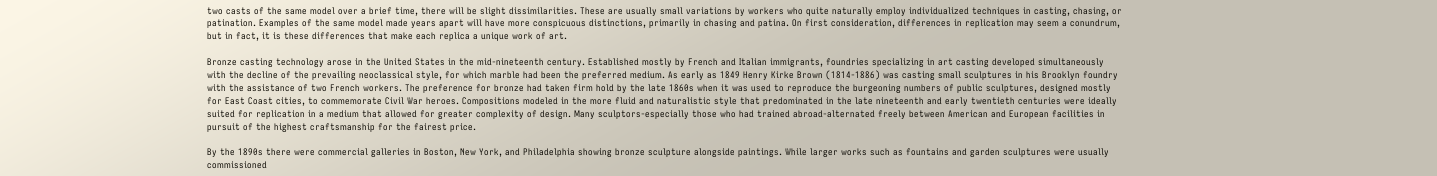two casts of the same model over a brief time, there will be slight dissimilarities. These are usually small variations by workers who quite naturally employ individualized techniques in casting, chasing, or patination. Examples of the same model made years apart will have more conspicuous distinctions, primarily in chasing and patina. On first consideration, differences in replication may seem a conundrum, but in fact, it is these differences that make each replica a unique work of art.

Bronze casting technology arose in the United States in the mid-nineteenth century. Established mostly by French and Italian immigrants, foundries specializing in art casting developed simultaneously with the decline of the prevailing neoclassical style, for which marble had been the preferred medium. As early as 1849 Henry Kirke Brown (1814-1886) was casting small sculptures in his Brooklyn foundry with the assistance of two French workers. The preference for bronze had taken firm hold by the late 1860s when it was used to reproduce the burgeoning numbers of public sculptures, designed mostly for East Coast cities, to commemorate Civil War heroes. Compositions modeled in the more fluid and naturalistic style that predominated in the late nineteenth and early twentieth centuries were ideally suited for replication in a medium that allowed for greater complexity of design. Many sculptors-especially those who had trained abroad-alternated freely between American and European facilities in pursuit of the highest craftsmanship for the fairest price.

By the 1890s there were commercial galleries in Boston, New York, and Philadelphia showing bronze sculpture alongside paintings. While larger works such as fountains and garden sculptures were usually commissioned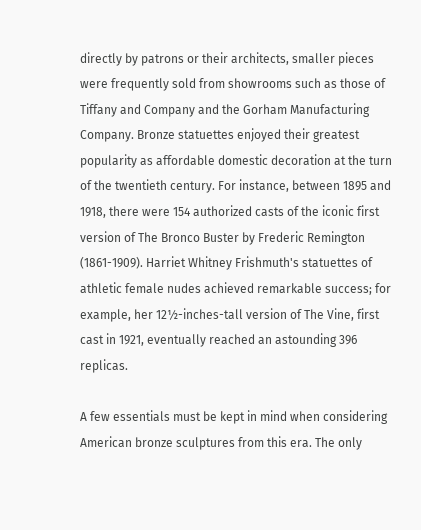directly by patrons or their architects, smaller pieces were frequently sold from showrooms such as those of Tiffany and Company and the Gorham Manufacturing Company. Bronze statuettes enjoyed their greatest popularity as affordable domestic decoration at the turn of the twentieth century. For instance, between 1895 and 1918, there were 154 authorized casts of the iconic first version of The Bronco Buster by Frederic Remington (1861-1909). Harriet Whitney Frishmuth's statuettes of athletic female nudes achieved remarkable success; for example, her 12½-inches-tall version of The Vine, first cast in 1921, eventually reached an astounding 396 replicas.

A few essentials must be kept in mind when considering American bronze sculptures from this era. The only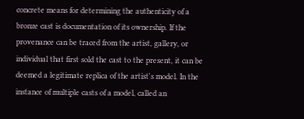concrete means for determining the authenticity of a bronze cast is documentation of its ownership. If the provenance can be traced from the artist, gallery, or individual that first sold the cast to the present, it can be deemed a legitimate replica of the artist's model. In the instance of multiple casts of a model, called an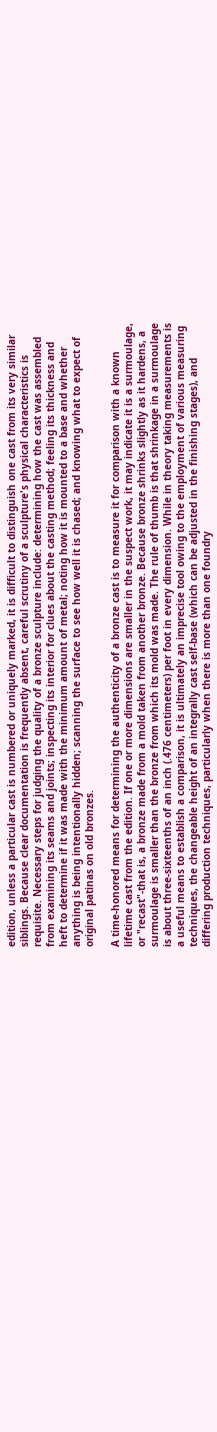edition, unless a particular cast is numbered or uniquely marked, it is difficult to distinguish one cast from its very similar siblings. Because clear documentation is frequently absent, careful scrutiny of a sculpture's physical characteristics is requisite. Necessary steps for judging the quality of a bronze sculpture include: determining how the cast was assembled from examining its seams and joints; inspecting its interior for clues about the casting method; feeling its thickness and heft to determine if it was made with the minimum amount of metal; noting how it is mounted to a base and whether anything is being intentionally hidden; scanning the surface to see how well it is chased; and knowing what to expect of original patinas on old bronzes.

A time-honored means for determining the authenticity of a bronze cast is to measure it for comparison with a known lifetime cast from the edition. If one or more dimensions are smaller in the suspect work, it may indicate it is a surmoulage, or "recast"-that is, a bronze made from a mold taken from another bronze. Because bronze shrinks slightly as it hardens, a surmoulage is smaller than the bronze from which its mold was made. The rule of thumb is that shrinkage in a surmoulage is about three-sixteenths of an inch (.476 centimeters) per foot in every dimension. While in theory taking measurements is a useful means to establish a comparison, it is ultimately an imprecise tool owing to the employment of various measuring techniques, the changeable height of an integrally cast self-base (which can be adjusted in the finishing stages), and differing production techniques, particularly when there is more than one foundry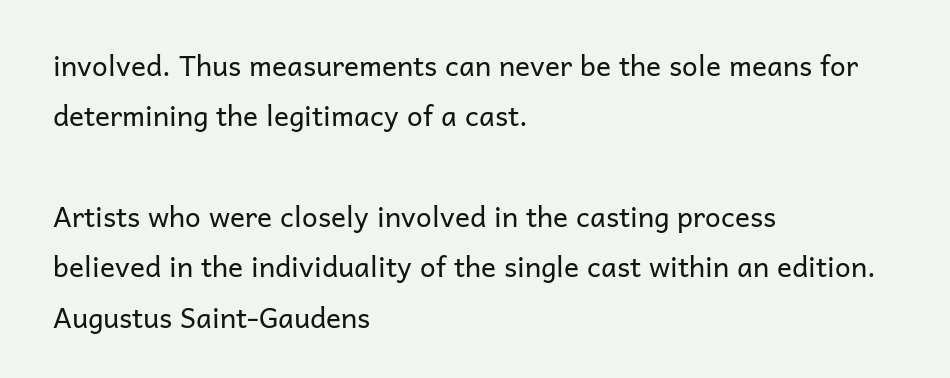involved. Thus measurements can never be the sole means for determining the legitimacy of a cast.

Artists who were closely involved in the casting process believed in the individuality of the single cast within an edition. Augustus Saint-Gaudens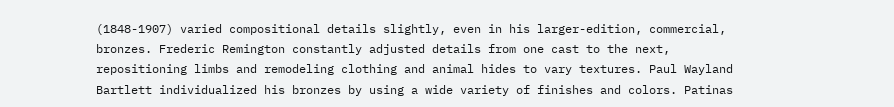(1848-1907) varied compositional details slightly, even in his larger-edition, commercial, bronzes. Frederic Remington constantly adjusted details from one cast to the next, repositioning limbs and remodeling clothing and animal hides to vary textures. Paul Wayland Bartlett individualized his bronzes by using a wide variety of finishes and colors. Patinas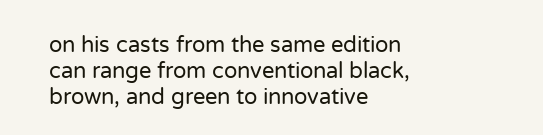on his casts from the same edition can range from conventional black, brown, and green to innovative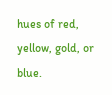hues of red, yellow, gold, or blue.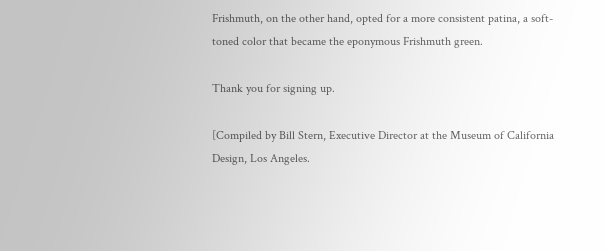Frishmuth, on the other hand, opted for a more consistent patina, a soft-toned color that became the eponymous Frishmuth green.

Thank you for signing up.

[Compiled by Bill Stern, Executive Director at the Museum of California Design, Los Angeles.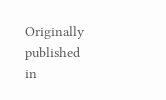Originally published in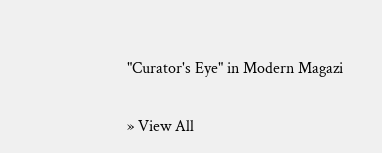"Curator's Eye" in Modern Magazi

» View All